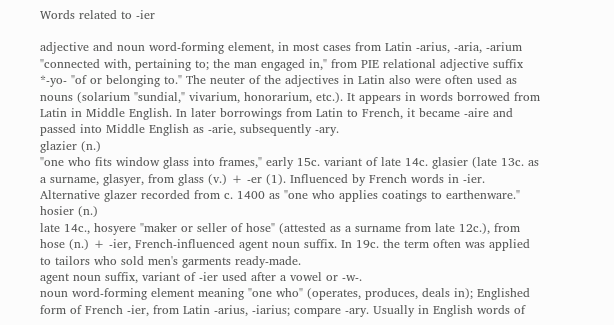Words related to -ier

adjective and noun word-forming element, in most cases from Latin -arius, -aria, -arium "connected with, pertaining to; the man engaged in," from PIE relational adjective suffix *-yo- "of or belonging to." The neuter of the adjectives in Latin also were often used as nouns (solarium "sundial," vivarium, honorarium, etc.). It appears in words borrowed from Latin in Middle English. In later borrowings from Latin to French, it became -aire and passed into Middle English as -arie, subsequently -ary.
glazier (n.)
"one who fits window glass into frames," early 15c. variant of late 14c. glasier (late 13c. as a surname, glasyer, from glass (v.) + -er (1). Influenced by French words in -ier. Alternative glazer recorded from c. 1400 as "one who applies coatings to earthenware."
hosier (n.)
late 14c., hosyere "maker or seller of hose" (attested as a surname from late 12c.), from hose (n.) + -ier, French-influenced agent noun suffix. In 19c. the term often was applied to tailors who sold men's garments ready-made.
agent noun suffix, variant of -ier used after a vowel or -w-.
noun word-forming element meaning "one who" (operates, produces, deals in); Englished form of French -ier, from Latin -arius, -iarius; compare -ary. Usually in English words of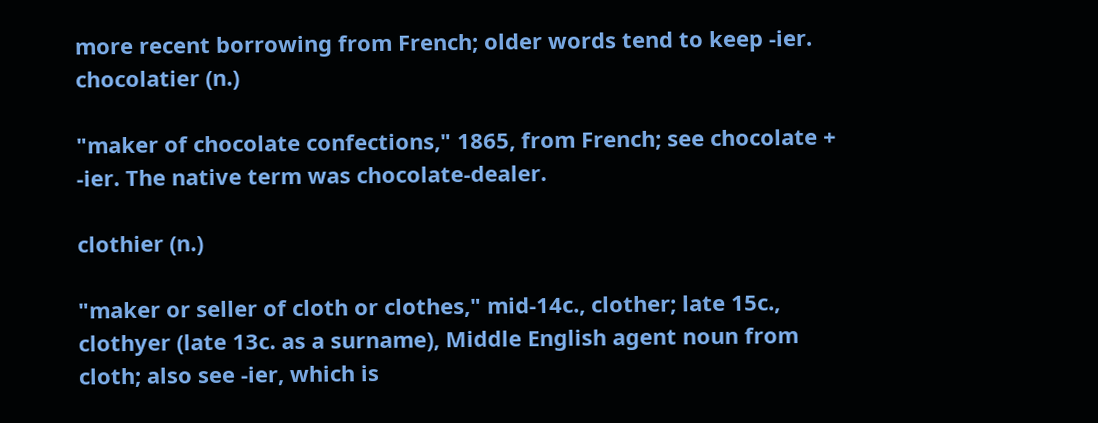more recent borrowing from French; older words tend to keep -ier.
chocolatier (n.)

"maker of chocolate confections," 1865, from French; see chocolate + -ier. The native term was chocolate-dealer.

clothier (n.)

"maker or seller of cloth or clothes," mid-14c., clother; late 15c., clothyer (late 13c. as a surname), Middle English agent noun from cloth; also see -ier, which is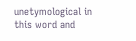unetymological in this word and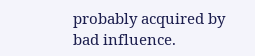probably acquired by bad influence.